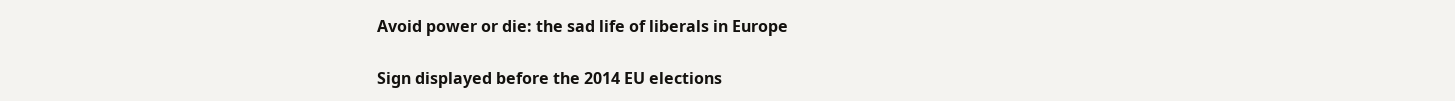Avoid power or die: the sad life of liberals in Europe

Sign displayed before the 2014 EU elections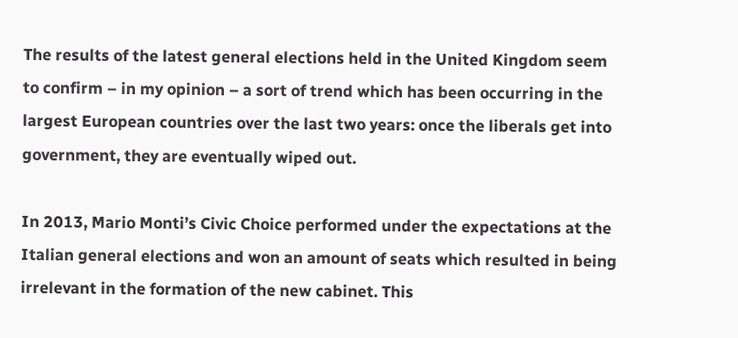The results of the latest general elections held in the United Kingdom seem to confirm – in my opinion – a sort of trend which has been occurring in the largest European countries over the last two years: once the liberals get into government, they are eventually wiped out.

In 2013, Mario Monti’s Civic Choice performed under the expectations at the Italian general elections and won an amount of seats which resulted in being irrelevant in the formation of the new cabinet. This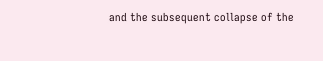and the subsequent collapse of the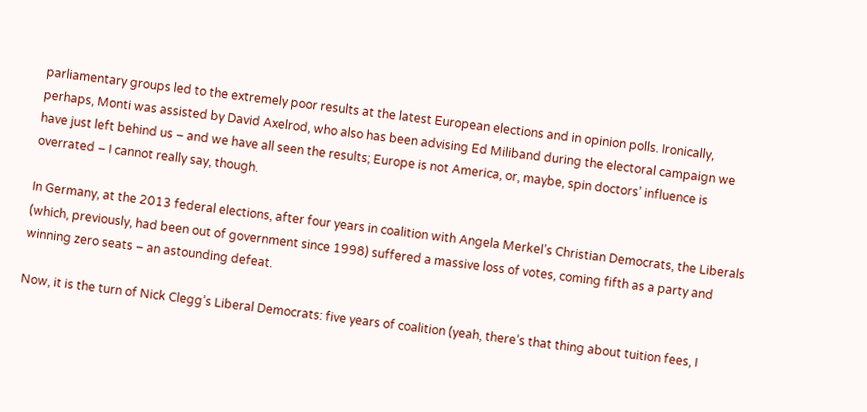parliamentary groups led to the extremely poor results at the latest European elections and in opinion polls. Ironically, perhaps, Monti was assisted by David Axelrod, who also has been advising Ed Miliband during the electoral campaign we have just left behind us – and we have all seen the results; Europe is not America, or, maybe, spin doctors’ influence is overrated – I cannot really say, though.

In Germany, at the 2013 federal elections, after four years in coalition with Angela Merkel’s Christian Democrats, the Liberals (which, previously, had been out of government since 1998) suffered a massive loss of votes, coming fifth as a party and winning zero seats – an astounding defeat.

Now, it is the turn of Nick Clegg’s Liberal Democrats: five years of coalition (yeah, there’s that thing about tuition fees, I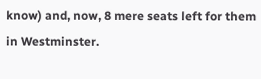know) and, now, 8 mere seats left for them in Westminster.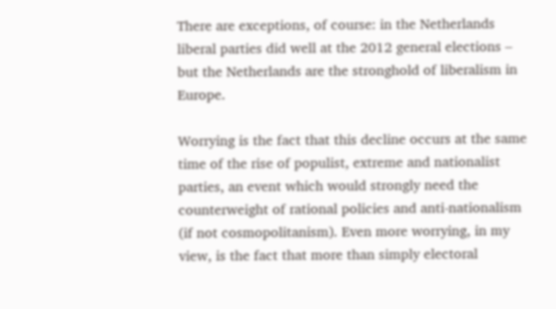There are exceptions, of course: in the Netherlands liberal parties did well at the 2012 general elections – but the Netherlands are the stronghold of liberalism in Europe.

Worrying is the fact that this decline occurs at the same time of the rise of populist, extreme and nationalist parties, an event which would strongly need the counterweight of rational policies and anti-nationalism (if not cosmopolitanism). Even more worrying, in my view, is the fact that more than simply electoral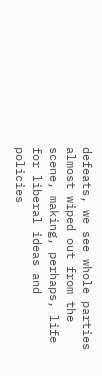defeats, we see whole parties almost wiped out from the scene, making, perhaps, life for liberal ideas and policies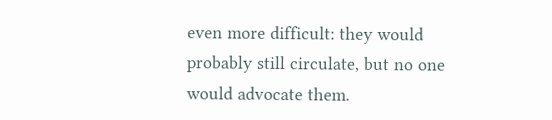even more difficult: they would probably still circulate, but no one would advocate them.